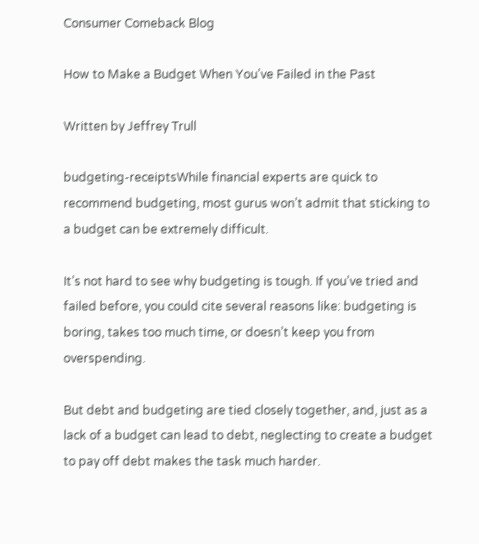Consumer Comeback Blog

How to Make a Budget When You’ve Failed in the Past

Written by Jeffrey Trull

budgeting-receiptsWhile financial experts are quick to recommend budgeting, most gurus won’t admit that sticking to a budget can be extremely difficult.

It’s not hard to see why budgeting is tough. If you’ve tried and failed before, you could cite several reasons like: budgeting is boring, takes too much time, or doesn’t keep you from overspending.

But debt and budgeting are tied closely together, and, just as a lack of a budget can lead to debt, neglecting to create a budget to pay off debt makes the task much harder.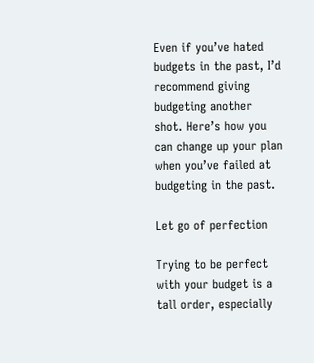Even if you’ve hated budgets in the past, I’d recommend giving budgeting another shot. Here’s how you can change up your plan when you’ve failed at budgeting in the past.

Let go of perfection

Trying to be perfect with your budget is a tall order, especially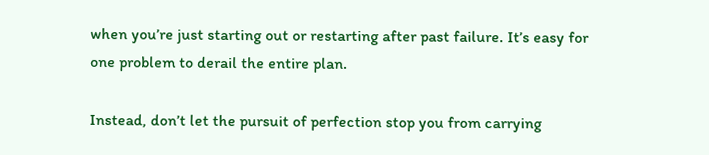when you’re just starting out or restarting after past failure. It’s easy for one problem to derail the entire plan.

Instead, don’t let the pursuit of perfection stop you from carrying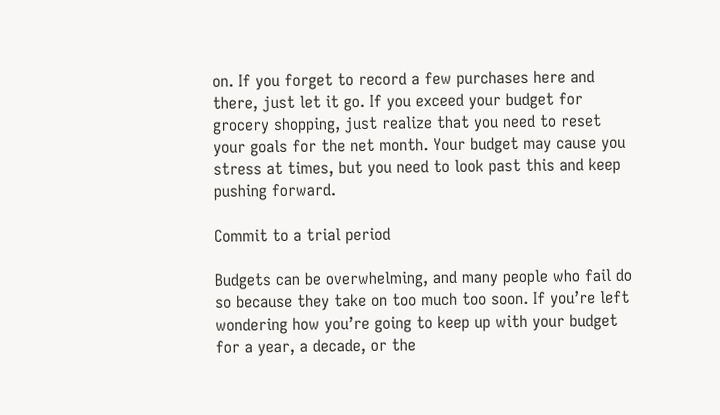on. If you forget to record a few purchases here and there, just let it go. If you exceed your budget for grocery shopping, just realize that you need to reset your goals for the net month. Your budget may cause you stress at times, but you need to look past this and keep pushing forward.

Commit to a trial period

Budgets can be overwhelming, and many people who fail do so because they take on too much too soon. If you’re left wondering how you’re going to keep up with your budget for a year, a decade, or the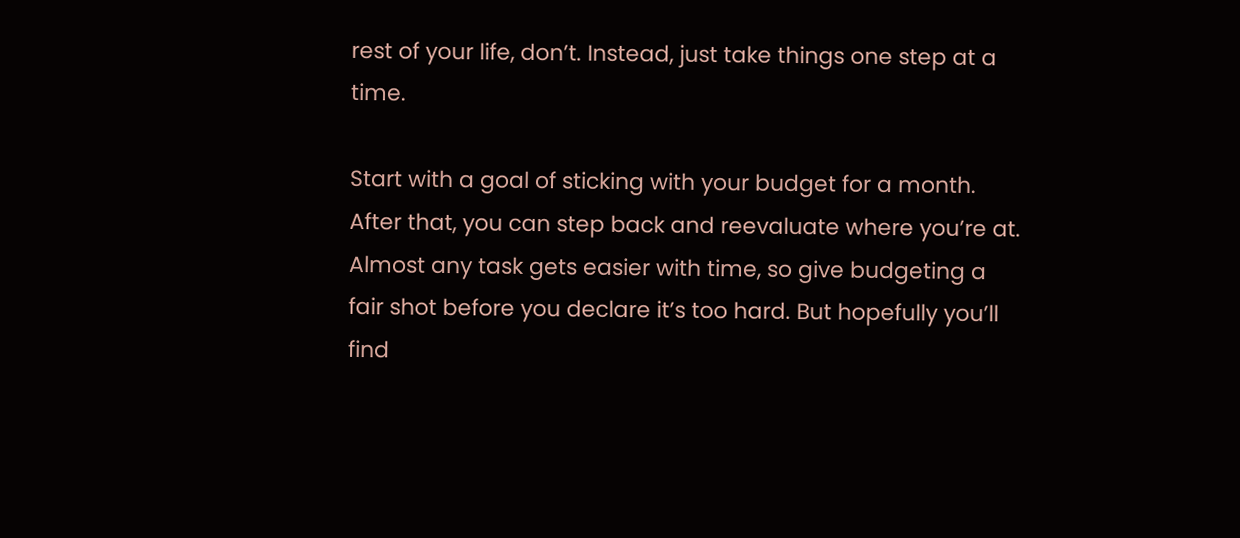rest of your life, don’t. Instead, just take things one step at a time.

Start with a goal of sticking with your budget for a month. After that, you can step back and reevaluate where you’re at. Almost any task gets easier with time, so give budgeting a fair shot before you declare it’s too hard. But hopefully you’ll find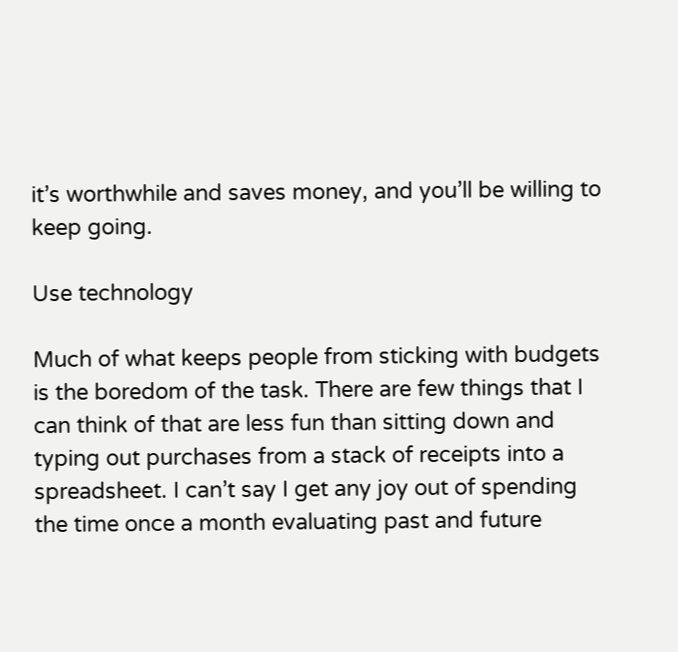it’s worthwhile and saves money, and you’ll be willing to keep going.

Use technology

Much of what keeps people from sticking with budgets is the boredom of the task. There are few things that I can think of that are less fun than sitting down and typing out purchases from a stack of receipts into a spreadsheet. I can’t say I get any joy out of spending the time once a month evaluating past and future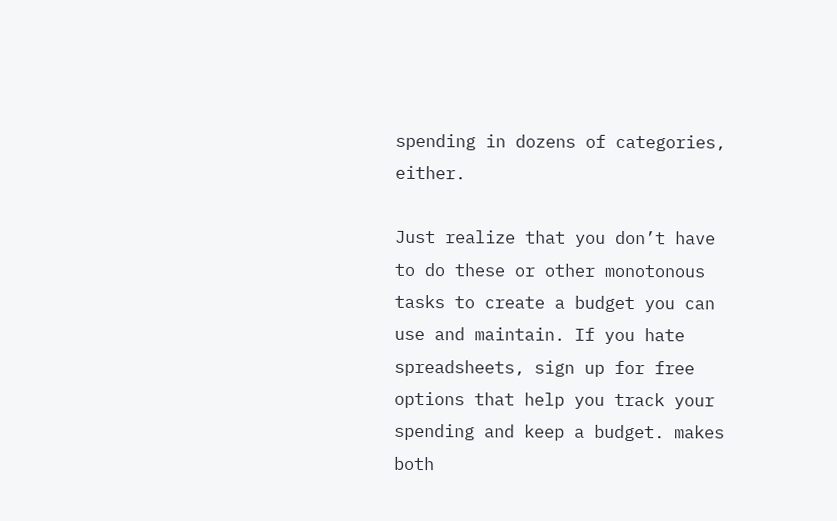spending in dozens of categories, either.

Just realize that you don’t have to do these or other monotonous tasks to create a budget you can use and maintain. If you hate spreadsheets, sign up for free options that help you track your spending and keep a budget. makes both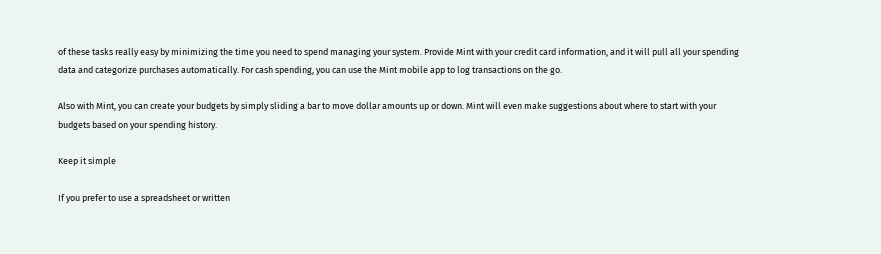of these tasks really easy by minimizing the time you need to spend managing your system. Provide Mint with your credit card information, and it will pull all your spending data and categorize purchases automatically. For cash spending, you can use the Mint mobile app to log transactions on the go.

Also with Mint, you can create your budgets by simply sliding a bar to move dollar amounts up or down. Mint will even make suggestions about where to start with your budgets based on your spending history.

Keep it simple

If you prefer to use a spreadsheet or written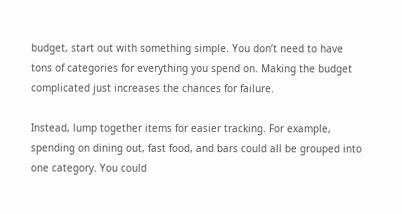budget, start out with something simple. You don’t need to have tons of categories for everything you spend on. Making the budget complicated just increases the chances for failure.

Instead, lump together items for easier tracking. For example, spending on dining out, fast food, and bars could all be grouped into one category. You could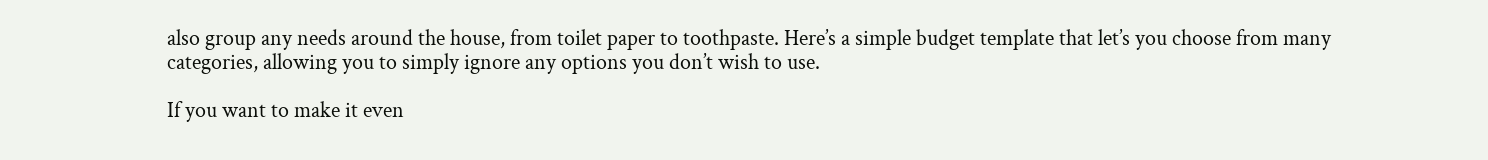also group any needs around the house, from toilet paper to toothpaste. Here’s a simple budget template that let’s you choose from many categories, allowing you to simply ignore any options you don’t wish to use.

If you want to make it even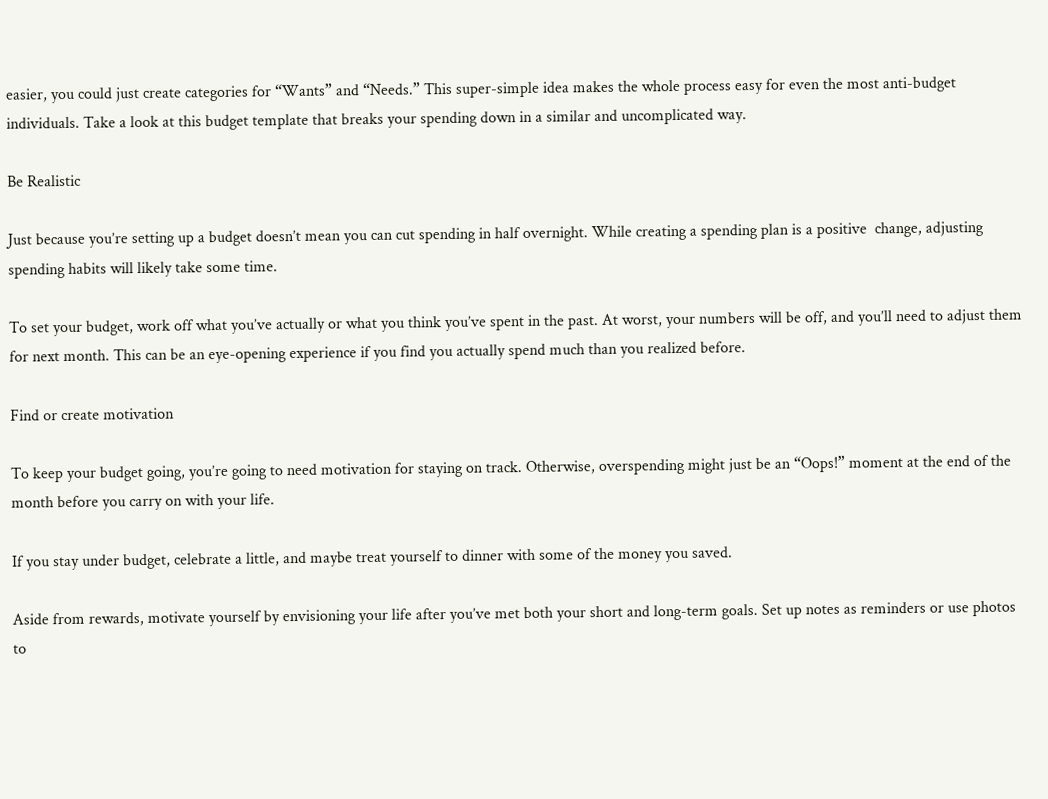easier, you could just create categories for “Wants” and “Needs.” This super-simple idea makes the whole process easy for even the most anti-budget individuals. Take a look at this budget template that breaks your spending down in a similar and uncomplicated way.

Be Realistic

Just because you’re setting up a budget doesn’t mean you can cut spending in half overnight. While creating a spending plan is a positive  change, adjusting spending habits will likely take some time.

To set your budget, work off what you’ve actually or what you think you’ve spent in the past. At worst, your numbers will be off, and you’ll need to adjust them for next month. This can be an eye-opening experience if you find you actually spend much than you realized before.

Find or create motivation

To keep your budget going, you’re going to need motivation for staying on track. Otherwise, overspending might just be an “Oops!” moment at the end of the month before you carry on with your life.

If you stay under budget, celebrate a little, and maybe treat yourself to dinner with some of the money you saved.

Aside from rewards, motivate yourself by envisioning your life after you’ve met both your short and long-term goals. Set up notes as reminders or use photos to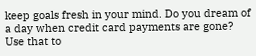keep goals fresh in your mind. Do you dream of a day when credit card payments are gone? Use that to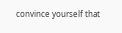convince yourself that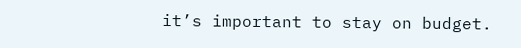it’s important to stay on budget.